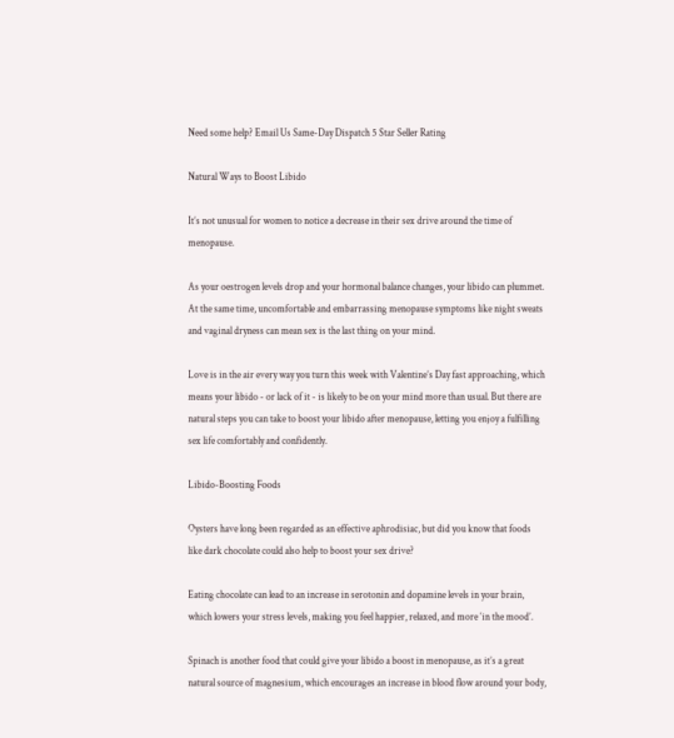Need some help? Email Us Same-Day Dispatch 5 Star Seller Rating

Natural Ways to Boost Libido

It’s not unusual for women to notice a decrease in their sex drive around the time of menopause.

As your oestrogen levels drop and your hormonal balance changes, your libido can plummet. At the same time, uncomfortable and embarrassing menopause symptoms like night sweats and vaginal dryness can mean sex is the last thing on your mind.

Love is in the air every way you turn this week with Valentine’s Day fast approaching, which means your libido - or lack of it - is likely to be on your mind more than usual. But there are natural steps you can take to boost your libido after menopause, letting you enjoy a fulfilling sex life comfortably and confidently.

Libido-Boosting Foods

Oysters have long been regarded as an effective aphrodisiac, but did you know that foods like dark chocolate could also help to boost your sex drive?

Eating chocolate can lead to an increase in serotonin and dopamine levels in your brain, which lowers your stress levels, making you feel happier, relaxed, and more ‘in the mood’.

Spinach is another food that could give your libido a boost in menopause, as it’s a great natural source of magnesium, which encourages an increase in blood flow around your body,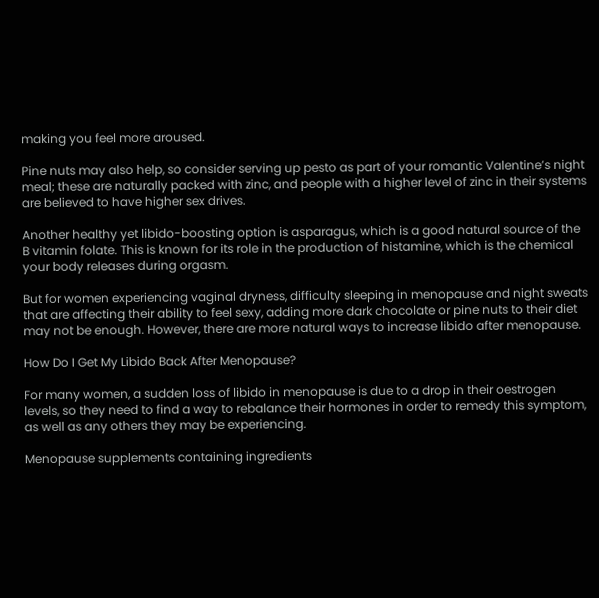making you feel more aroused.

Pine nuts may also help, so consider serving up pesto as part of your romantic Valentine’s night meal; these are naturally packed with zinc, and people with a higher level of zinc in their systems are believed to have higher sex drives.

Another healthy yet libido-boosting option is asparagus, which is a good natural source of the B vitamin folate. This is known for its role in the production of histamine, which is the chemical your body releases during orgasm.

But for women experiencing vaginal dryness, difficulty sleeping in menopause and night sweats that are affecting their ability to feel sexy, adding more dark chocolate or pine nuts to their diet may not be enough. However, there are more natural ways to increase libido after menopause.

How Do I Get My Libido Back After Menopause?

For many women, a sudden loss of libido in menopause is due to a drop in their oestrogen levels, so they need to find a way to rebalance their hormones in order to remedy this symptom, as well as any others they may be experiencing.

Menopause supplements containing ingredients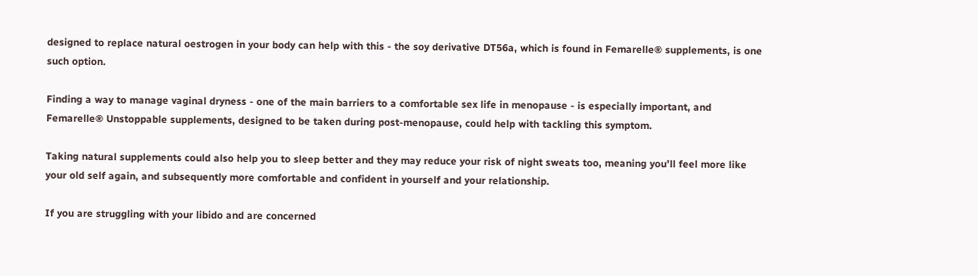designed to replace natural oestrogen in your body can help with this - the soy derivative DT56a, which is found in Femarelle® supplements, is one such option.

Finding a way to manage vaginal dryness - one of the main barriers to a comfortable sex life in menopause - is especially important, and Femarelle® Unstoppable supplements, designed to be taken during post-menopause, could help with tackling this symptom.

Taking natural supplements could also help you to sleep better and they may reduce your risk of night sweats too, meaning you’ll feel more like your old self again, and subsequently more comfortable and confident in yourself and your relationship.

If you are struggling with your libido and are concerned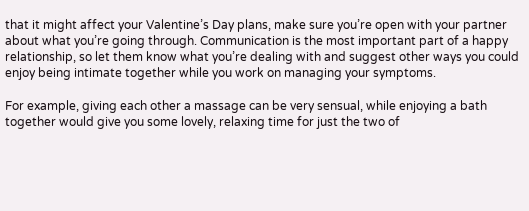that it might affect your Valentine’s Day plans, make sure you’re open with your partner about what you’re going through. Communication is the most important part of a happy relationship, so let them know what you’re dealing with and suggest other ways you could enjoy being intimate together while you work on managing your symptoms.

For example, giving each other a massage can be very sensual, while enjoying a bath together would give you some lovely, relaxing time for just the two of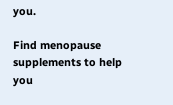you.

Find menopause supplements to help you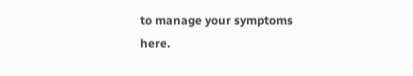to manage your symptoms here.